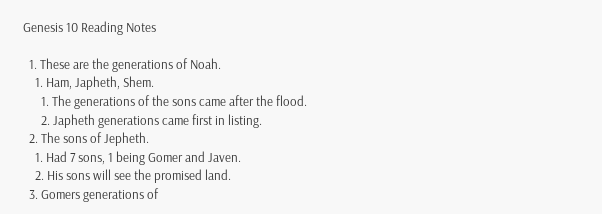Genesis 10 Reading Notes

  1. These are the generations of Noah.
    1. Ham, Japheth, Shem.
      1. The generations of the sons came after the flood.
      2. Japheth generations came first in listing.
  2. The sons of Jepheth.
    1. Had 7 sons, 1 being Gomer and Javen.
    2. His sons will see the promised land.
  3. Gomers generations of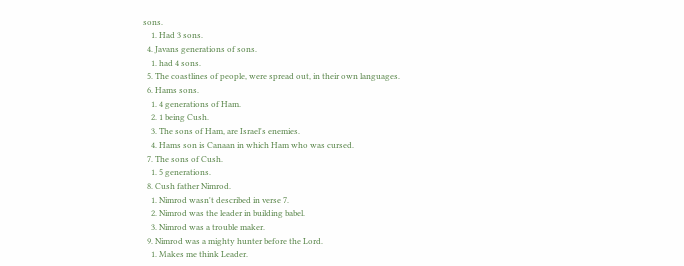sons.
    1. Had 3 sons.
  4. Javans generations of sons.
    1. had 4 sons.
  5. The coastlines of people, were spread out, in their own languages.
  6. Hams sons.
    1. 4 generations of Ham.
    2. 1 being Cush.
    3. The sons of Ham, are Israel's enemies.
    4. Hams son is Canaan in which Ham who was cursed.
  7. The sons of Cush.
    1. 5 generations.
  8. Cush father Nimrod.
    1. Nimrod wasn't described in verse 7.
    2. Nimrod was the leader in building babel.
    3. Nimrod was a trouble maker.
  9. Nimrod was a mighty hunter before the Lord.
    1. Makes me think Leader.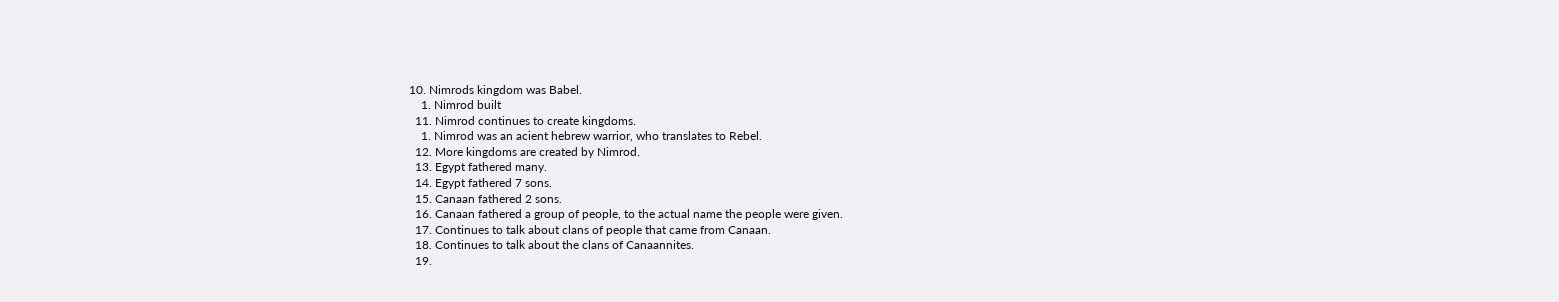10. Nimrods kingdom was Babel.
    1. Nimrod built
  11. Nimrod continues to create kingdoms.
    1. Nimrod was an acient hebrew warrior, who translates to Rebel.
  12. More kingdoms are created by Nimrod.
  13. Egypt fathered many.
  14. Egypt fathered 7 sons.
  15. Canaan fathered 2 sons.
  16. Canaan fathered a group of people, to the actual name the people were given.
  17. Continues to talk about clans of people that came from Canaan.
  18. Continues to talk about the clans of Canaannites.
  19.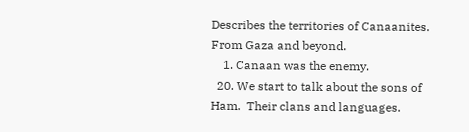Describes the territories of Canaanites.  From Gaza and beyond.
    1. Canaan was the enemy.
  20. We start to talk about the sons of Ham.  Their clans and languages.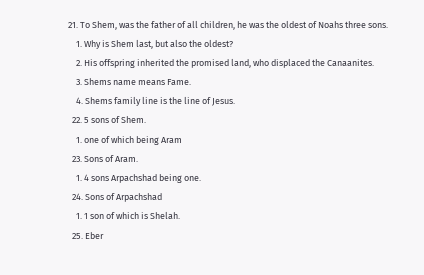21. To Shem, was the father of all children, he was the oldest of Noahs three sons.
    1. Why is Shem last, but also the oldest?
    2. His offspring inherited the promised land, who displaced the Canaanites.
    3. Shems name means Fame.
    4. Shems family line is the line of Jesus.
  22. 5 sons of Shem.
    1. one of which being Aram
  23. Sons of Aram.
    1. 4 sons Arpachshad being one.
  24. Sons of Arpachshad
    1. 1 son of which is Shelah.
  25. Eber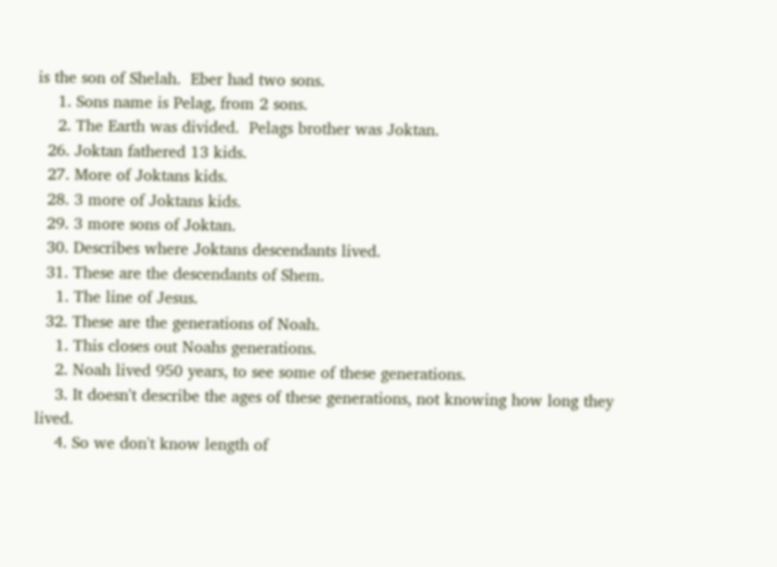is the son of Shelah.  Eber had two sons.
    1. Sons name is Pelag, from 2 sons.
    2. The Earth was divided.  Pelags brother was Joktan.
  26. Joktan fathered 13 kids.
  27. More of Joktans kids.
  28. 3 more of Joktans kids.
  29. 3 more sons of Joktan.
  30. Describes where Joktans descendants lived.
  31. These are the descendants of Shem.
    1. The line of Jesus.
  32. These are the generations of Noah.
    1. This closes out Noahs generations.
    2. Noah lived 950 years, to see some of these generations.
    3. It doesn't describe the ages of these generations, not knowing how long they lived.
    4. So we don't know length of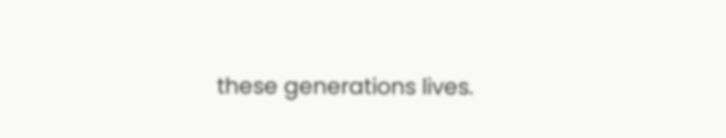these generations lives.